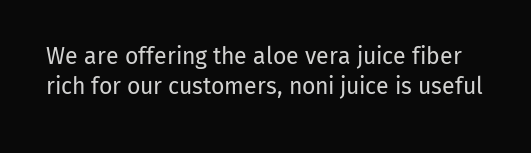We are offering the aloe vera juice fiber rich for our customers, noni juice is useful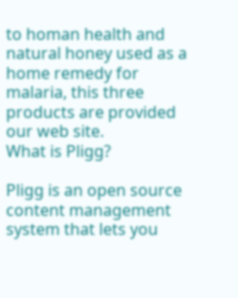to homan health and natural honey used as a home remedy for malaria, this three products are provided our web site.
What is Pligg?

Pligg is an open source content management system that lets you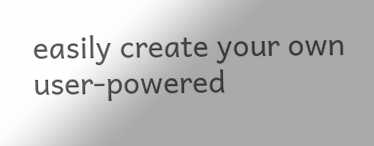easily create your own user-powered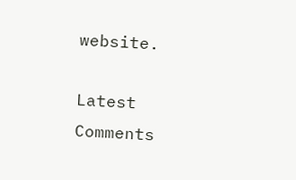website.

Latest Comments